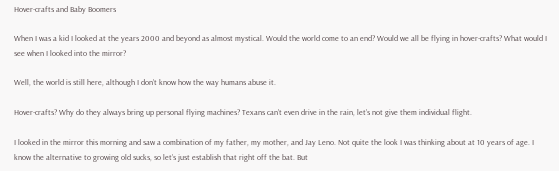Hover-crafts and Baby Boomers

When I was a kid I looked at the years 2000 and beyond as almost mystical. Would the world come to an end? Would we all be flying in hover-crafts? What would I see when I looked into the mirror?

Well, the world is still here, although I don’t know how the way humans abuse it.

Hover-crafts? Why do they always bring up personal flying machines? Texans can’t even drive in the rain, let’s not give them individual flight.

I looked in the mirror this morning and saw a combination of my father, my mother, and Jay Leno. Not quite the look I was thinking about at 10 years of age. I know the alternative to growing old sucks, so let’s just establish that right off the bat. But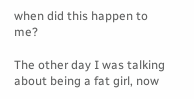when did this happen to me?

The other day I was talking about being a fat girl, now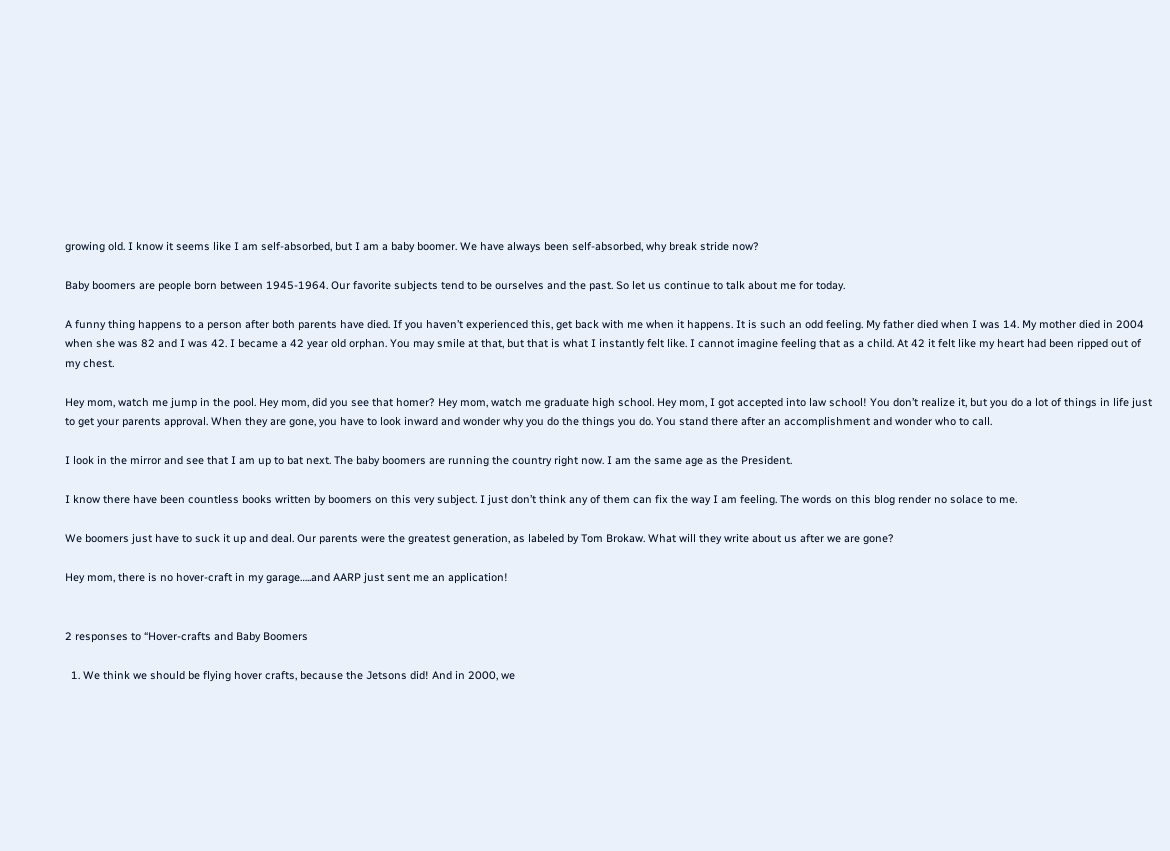growing old. I know it seems like I am self-absorbed, but I am a baby boomer. We have always been self-absorbed, why break stride now?

Baby boomers are people born between 1945-1964. Our favorite subjects tend to be ourselves and the past. So let us continue to talk about me for today.

A funny thing happens to a person after both parents have died. If you haven’t experienced this, get back with me when it happens. It is such an odd feeling. My father died when I was 14. My mother died in 2004 when she was 82 and I was 42. I became a 42 year old orphan. You may smile at that, but that is what I instantly felt like. I cannot imagine feeling that as a child. At 42 it felt like my heart had been ripped out of my chest.

Hey mom, watch me jump in the pool. Hey mom, did you see that homer? Hey mom, watch me graduate high school. Hey mom, I got accepted into law school! You don’t realize it, but you do a lot of things in life just to get your parents approval. When they are gone, you have to look inward and wonder why you do the things you do. You stand there after an accomplishment and wonder who to call.

I look in the mirror and see that I am up to bat next. The baby boomers are running the country right now. I am the same age as the President.

I know there have been countless books written by boomers on this very subject. I just don’t think any of them can fix the way I am feeling. The words on this blog render no solace to me.

We boomers just have to suck it up and deal. Our parents were the greatest generation, as labeled by Tom Brokaw. What will they write about us after we are gone?

Hey mom, there is no hover-craft in my garage…..and AARP just sent me an application!


2 responses to “Hover-crafts and Baby Boomers

  1. We think we should be flying hover crafts, because the Jetsons did! And in 2000, we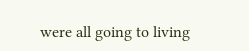were all going to living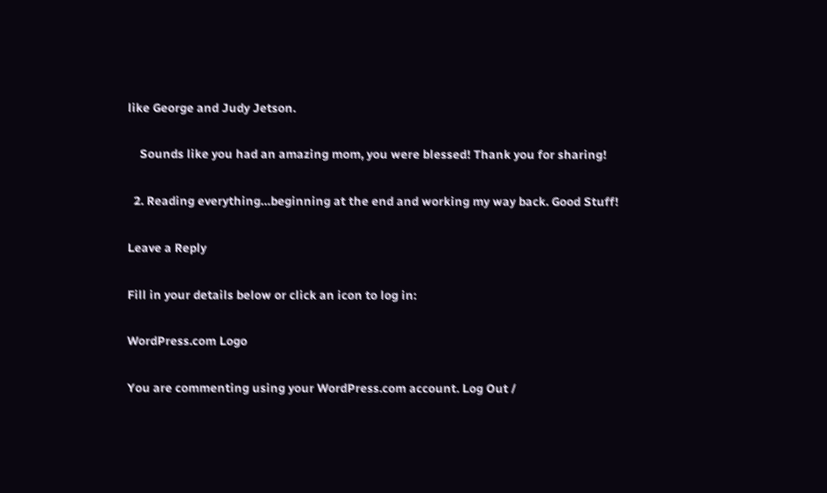like George and Judy Jetson.

    Sounds like you had an amazing mom, you were blessed! Thank you for sharing!

  2. Reading everything…beginning at the end and working my way back. Good Stuff!

Leave a Reply

Fill in your details below or click an icon to log in:

WordPress.com Logo

You are commenting using your WordPress.com account. Log Out /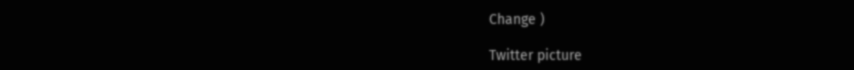Change )

Twitter picture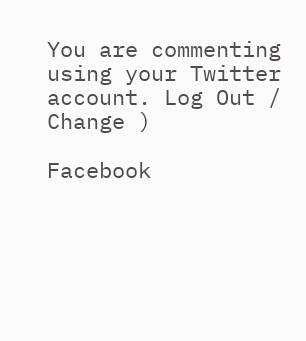You are commenting using your Twitter account. Log Out /  Change )

Facebook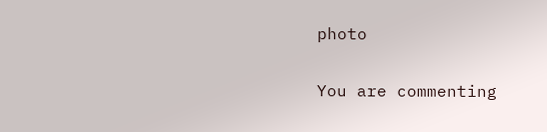photo

You are commenting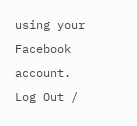using your Facebook account. Log Out /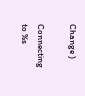Change )

Connecting to %s